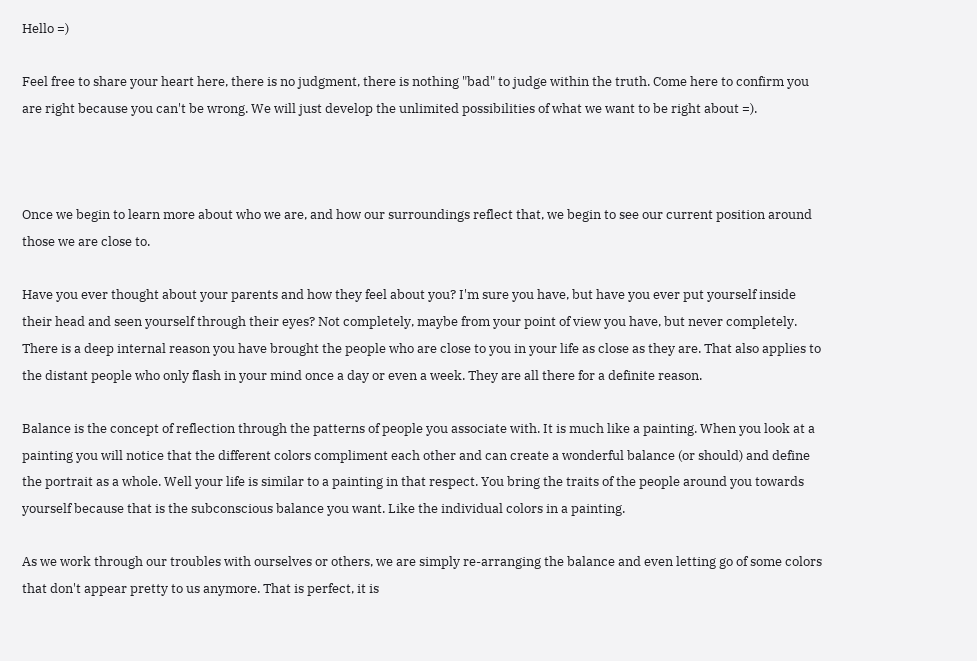Hello =)

Feel free to share your heart here, there is no judgment, there is nothing "bad" to judge within the truth. Come here to confirm you are right because you can't be wrong. We will just develop the unlimited possibilities of what we want to be right about =).



Once we begin to learn more about who we are, and how our surroundings reflect that, we begin to see our current position around those we are close to.

Have you ever thought about your parents and how they feel about you? I'm sure you have, but have you ever put yourself inside their head and seen yourself through their eyes? Not completely, maybe from your point of view you have, but never completely. There is a deep internal reason you have brought the people who are close to you in your life as close as they are. That also applies to the distant people who only flash in your mind once a day or even a week. They are all there for a definite reason.

Balance is the concept of reflection through the patterns of people you associate with. It is much like a painting. When you look at a painting you will notice that the different colors compliment each other and can create a wonderful balance (or should) and define the portrait as a whole. Well your life is similar to a painting in that respect. You bring the traits of the people around you towards yourself because that is the subconscious balance you want. Like the individual colors in a painting.

As we work through our troubles with ourselves or others, we are simply re-arranging the balance and even letting go of some colors that don't appear pretty to us anymore. That is perfect, it is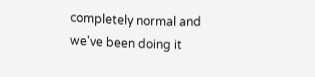completely normal and we've been doing it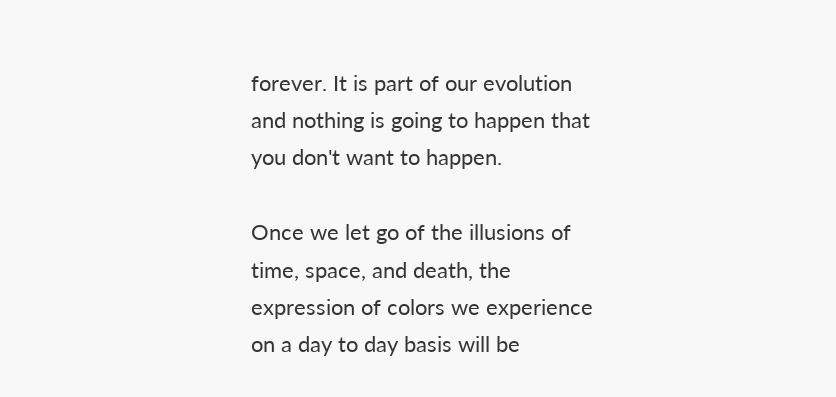forever. It is part of our evolution and nothing is going to happen that you don't want to happen.

Once we let go of the illusions of time, space, and death, the expression of colors we experience on a day to day basis will be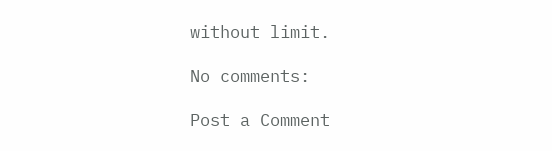without limit.

No comments:

Post a Comment